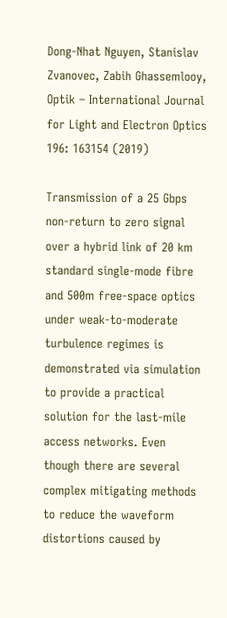Dong-Nhat Nguyen, Stanislav Zvanovec, Zabih Ghassemlooy, Optik – International Journal for Light and Electron Optics 196: 163154 (2019)

Transmission of a 25 Gbps non-return to zero signal over a hybrid link of 20 km standard single-mode fibre and 500m free-space optics under weak-to-moderate turbulence regimes is demonstrated via simulation to provide a practical solution for the last-mile access networks. Even though there are several complex mitigating methods to reduce the waveform distortions caused by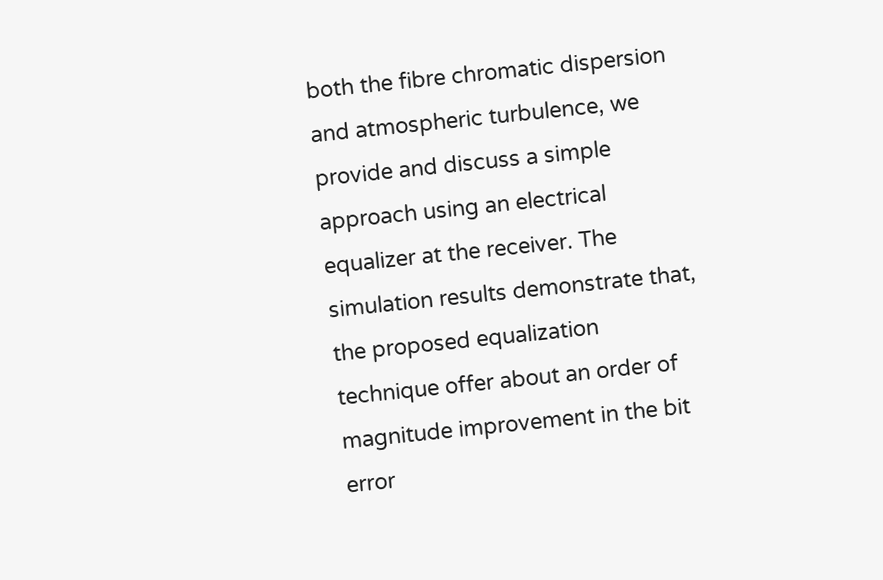both the fibre chromatic dispersion and atmospheric turbulence, we provide and discuss a simple approach using an electrical equalizer at the receiver. The simulation results demonstrate that, the proposed equalization technique offer about an order of magnitude improvement in the bit error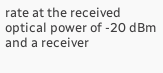rate at the received optical power of -20 dBm and a receiver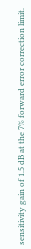sensitivity gain of 1.5 dB at the 7% forward error correction limit.